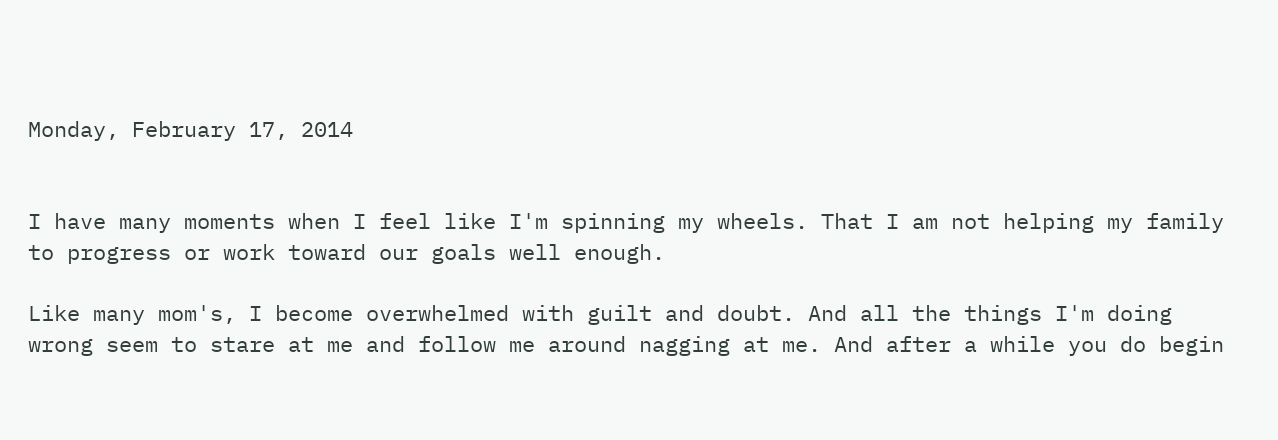Monday, February 17, 2014


I have many moments when I feel like I'm spinning my wheels. That I am not helping my family to progress or work toward our goals well enough.

Like many mom's, I become overwhelmed with guilt and doubt. And all the things I'm doing wrong seem to stare at me and follow me around nagging at me. And after a while you do begin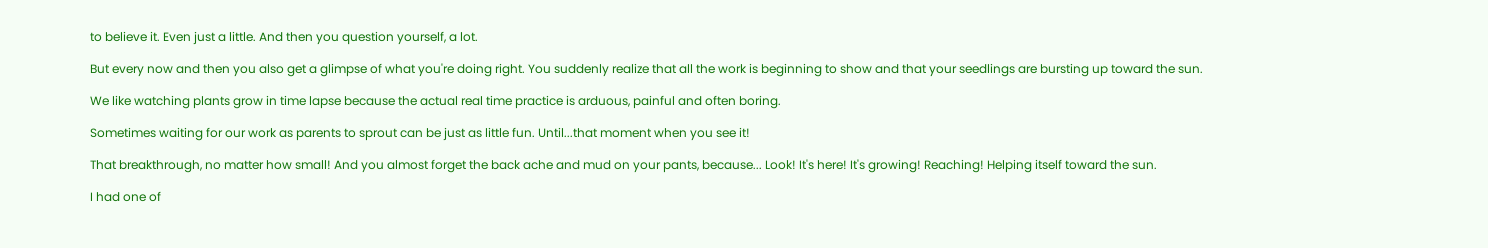to believe it. Even just a little. And then you question yourself, a lot.

But every now and then you also get a glimpse of what you're doing right. You suddenly realize that all the work is beginning to show and that your seedlings are bursting up toward the sun.

We like watching plants grow in time lapse because the actual real time practice is arduous, painful and often boring.

Sometimes waiting for our work as parents to sprout can be just as little fun. Until...that moment when you see it!

That breakthrough, no matter how small! And you almost forget the back ache and mud on your pants, because... Look! It's here! It's growing! Reaching! Helping itself toward the sun.

I had one of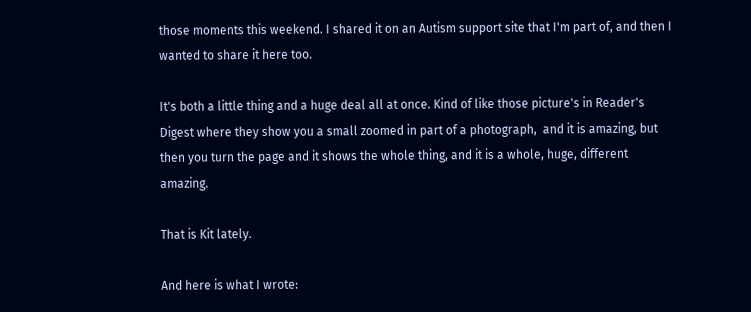those moments this weekend. I shared it on an Autism support site that I'm part of, and then I wanted to share it here too.

It's both a little thing and a huge deal all at once. Kind of like those picture's in Reader's Digest where they show you a small zoomed in part of a photograph,  and it is amazing, but then you turn the page and it shows the whole thing, and it is a whole, huge, different amazing.

That is Kit lately.

And here is what I wrote: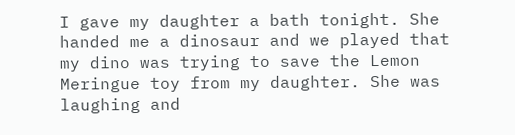I gave my daughter a bath tonight. She handed me a dinosaur and we played that my dino was trying to save the Lemon Meringue toy from my daughter. She was laughing and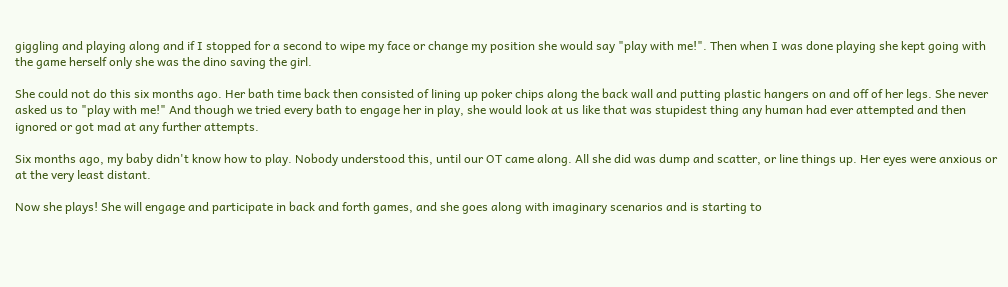giggling and playing along and if I stopped for a second to wipe my face or change my position she would say "play with me!". Then when I was done playing she kept going with the game herself only she was the dino saving the girl.

She could not do this six months ago. Her bath time back then consisted of lining up poker chips along the back wall and putting plastic hangers on and off of her legs. She never asked us to "play with me!" And though we tried every bath to engage her in play, she would look at us like that was stupidest thing any human had ever attempted and then ignored or got mad at any further attempts.

Six months ago, my baby didn't know how to play. Nobody understood this, until our OT came along. All she did was dump and scatter, or line things up. Her eyes were anxious or at the very least distant.

Now she plays! She will engage and participate in back and forth games, and she goes along with imaginary scenarios and is starting to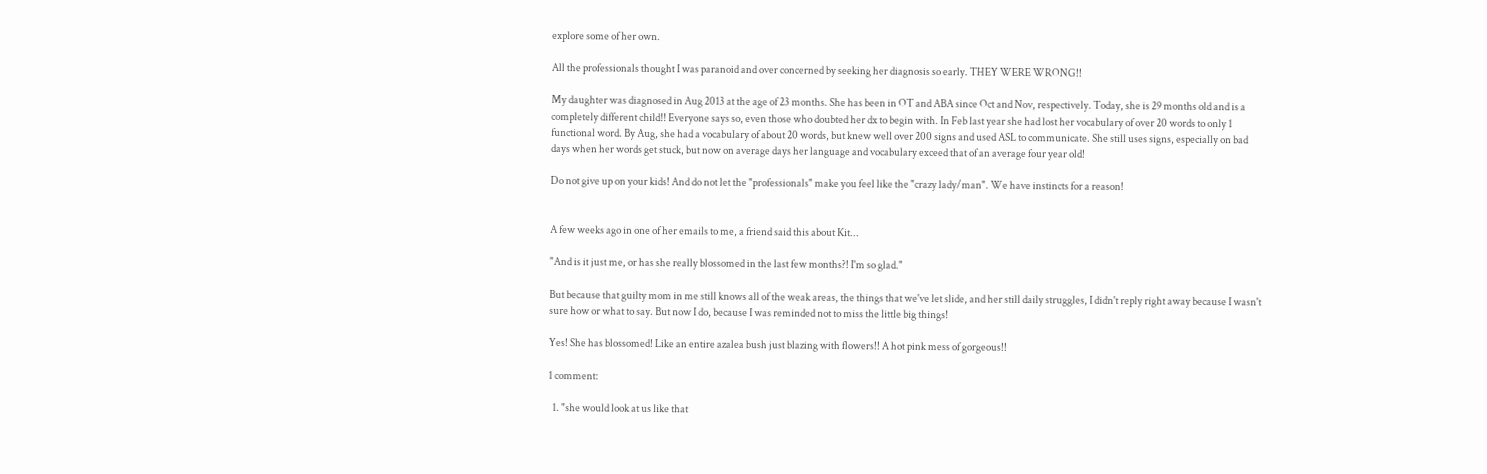explore some of her own.

All the professionals thought I was paranoid and over concerned by seeking her diagnosis so early. THEY WERE WRONG!!

My daughter was diagnosed in Aug 2013 at the age of 23 months. She has been in OT and ABA since Oct and Nov, respectively. Today, she is 29 months old and is a completely different child!! Everyone says so, even those who doubted her dx to begin with. In Feb last year she had lost her vocabulary of over 20 words to only 1 functional word. By Aug, she had a vocabulary of about 20 words, but knew well over 200 signs and used ASL to communicate. She still uses signs, especially on bad days when her words get stuck, but now on average days her language and vocabulary exceed that of an average four year old!

Do not give up on your kids! And do not let the "professionals" make you feel like the "crazy lady/man". We have instincts for a reason!


A few weeks ago in one of her emails to me, a friend said this about Kit...

"And is it just me, or has she really blossomed in the last few months?! I'm so glad."

But because that guilty mom in me still knows all of the weak areas, the things that we've let slide, and her still daily struggles, I didn't reply right away because I wasn't sure how or what to say. But now I do, because I was reminded not to miss the little big things!

Yes! She has blossomed! Like an entire azalea bush just blazing with flowers!! A hot pink mess of gorgeous!!

1 comment:

  1. "she would look at us like that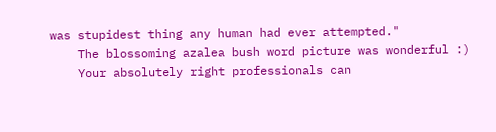was stupidest thing any human had ever attempted."
    The blossoming azalea bush word picture was wonderful :)
    Your absolutely right professionals can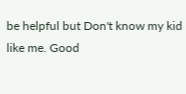be helpful but Don't know my kid like me. Good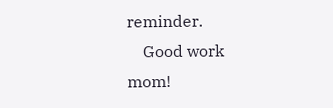reminder.
    Good work mom!